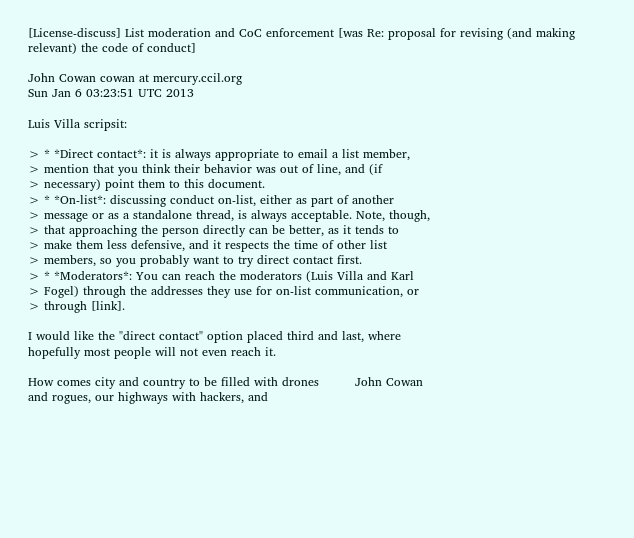[License-discuss] List moderation and CoC enforcement [was Re: proposal for revising (and making relevant) the code of conduct]

John Cowan cowan at mercury.ccil.org
Sun Jan 6 03:23:51 UTC 2013

Luis Villa scripsit:

> * *Direct contact*: it is always appropriate to email a list member,
> mention that you think their behavior was out of line, and (if
> necessary) point them to this document.
> * *On-list*: discussing conduct on-list, either as part of another
> message or as a standalone thread, is always acceptable. Note, though,
> that approaching the person directly can be better, as it tends to
> make them less defensive, and it respects the time of other list
> members, so you probably want to try direct contact first.
> * *Moderators*: You can reach the moderators (Luis Villa and Karl
> Fogel) through the addresses they use for on-list communication, or
> through [link].

I would like the "direct contact" option placed third and last, where
hopefully most people will not even reach it.

How comes city and country to be filled with drones         John Cowan
and rogues, our highways with hackers, and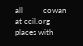all          cowan at ccil.org
places with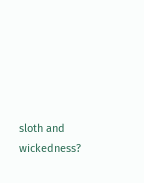sloth and wickedness?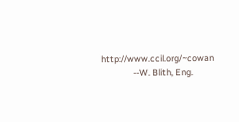http://www.ccil.org/~cowan
                --W. Blith, Eng.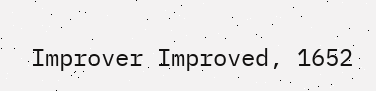Improver Improved, 1652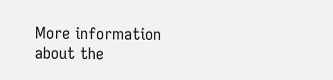More information about the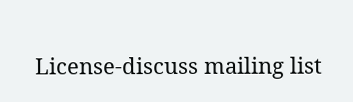License-discuss mailing list